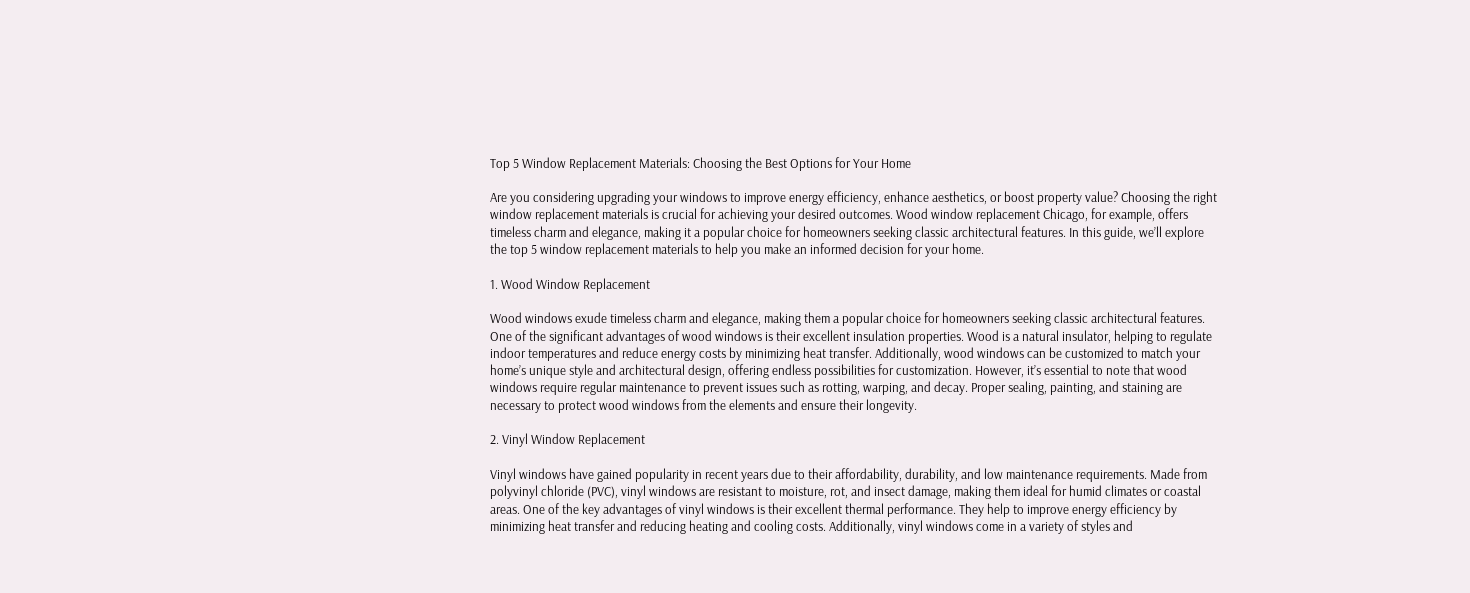Top 5 Window Replacement Materials: Choosing the Best Options for Your Home

Are you considering upgrading your windows to improve energy efficiency, enhance aesthetics, or boost property value? Choosing the right window replacement materials is crucial for achieving your desired outcomes. Wood window replacement Chicago, for example, offers timeless charm and elegance, making it a popular choice for homeowners seeking classic architectural features. In this guide, we’ll explore the top 5 window replacement materials to help you make an informed decision for your home.

1. Wood Window Replacement

Wood windows exude timeless charm and elegance, making them a popular choice for homeowners seeking classic architectural features. One of the significant advantages of wood windows is their excellent insulation properties. Wood is a natural insulator, helping to regulate indoor temperatures and reduce energy costs by minimizing heat transfer. Additionally, wood windows can be customized to match your home’s unique style and architectural design, offering endless possibilities for customization. However, it’s essential to note that wood windows require regular maintenance to prevent issues such as rotting, warping, and decay. Proper sealing, painting, and staining are necessary to protect wood windows from the elements and ensure their longevity.

2. Vinyl Window Replacement

Vinyl windows have gained popularity in recent years due to their affordability, durability, and low maintenance requirements. Made from polyvinyl chloride (PVC), vinyl windows are resistant to moisture, rot, and insect damage, making them ideal for humid climates or coastal areas. One of the key advantages of vinyl windows is their excellent thermal performance. They help to improve energy efficiency by minimizing heat transfer and reducing heating and cooling costs. Additionally, vinyl windows come in a variety of styles and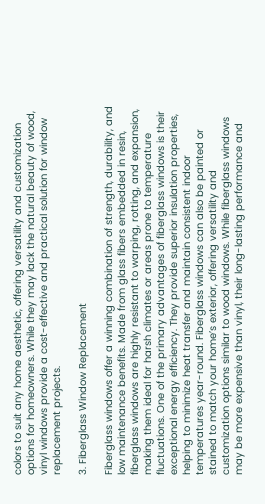colors to suit any home aesthetic, offering versatility and customization options for homeowners. While they may lack the natural beauty of wood, vinyl windows provide a cost-effective and practical solution for window replacement projects.

3. Fiberglass Window Replacement

Fiberglass windows offer a winning combination of strength, durability, and low maintenance benefits. Made from glass fibers embedded in resin, fiberglass windows are highly resistant to warping, rotting, and expansion, making them ideal for harsh climates or areas prone to temperature fluctuations. One of the primary advantages of fiberglass windows is their exceptional energy efficiency. They provide superior insulation properties, helping to minimize heat transfer and maintain consistent indoor temperatures year-round. Fiberglass windows can also be painted or stained to match your home’s exterior, offering versatility and customization options similar to wood windows. While fiberglass windows may be more expensive than vinyl, their long-lasting performance and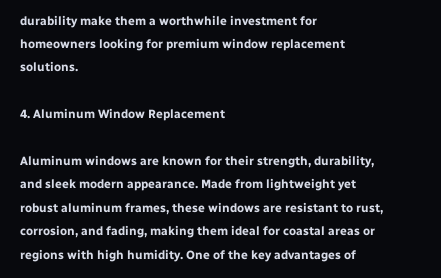durability make them a worthwhile investment for homeowners looking for premium window replacement solutions.

4. Aluminum Window Replacement

Aluminum windows are known for their strength, durability, and sleek modern appearance. Made from lightweight yet robust aluminum frames, these windows are resistant to rust, corrosion, and fading, making them ideal for coastal areas or regions with high humidity. One of the key advantages of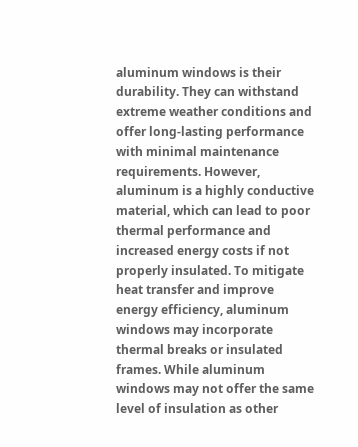aluminum windows is their durability. They can withstand extreme weather conditions and offer long-lasting performance with minimal maintenance requirements. However, aluminum is a highly conductive material, which can lead to poor thermal performance and increased energy costs if not properly insulated. To mitigate heat transfer and improve energy efficiency, aluminum windows may incorporate thermal breaks or insulated frames. While aluminum windows may not offer the same level of insulation as other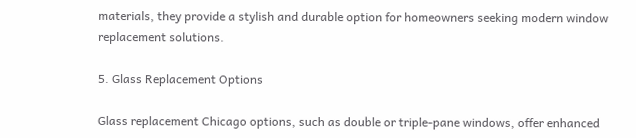materials, they provide a stylish and durable option for homeowners seeking modern window replacement solutions.

5. Glass Replacement Options

Glass replacement Chicago options, such as double or triple-pane windows, offer enhanced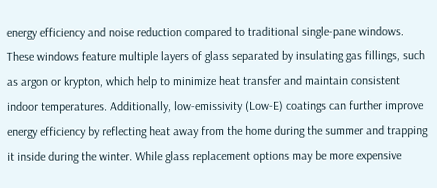energy efficiency and noise reduction compared to traditional single-pane windows. These windows feature multiple layers of glass separated by insulating gas fillings, such as argon or krypton, which help to minimize heat transfer and maintain consistent indoor temperatures. Additionally, low-emissivity (Low-E) coatings can further improve energy efficiency by reflecting heat away from the home during the summer and trapping it inside during the winter. While glass replacement options may be more expensive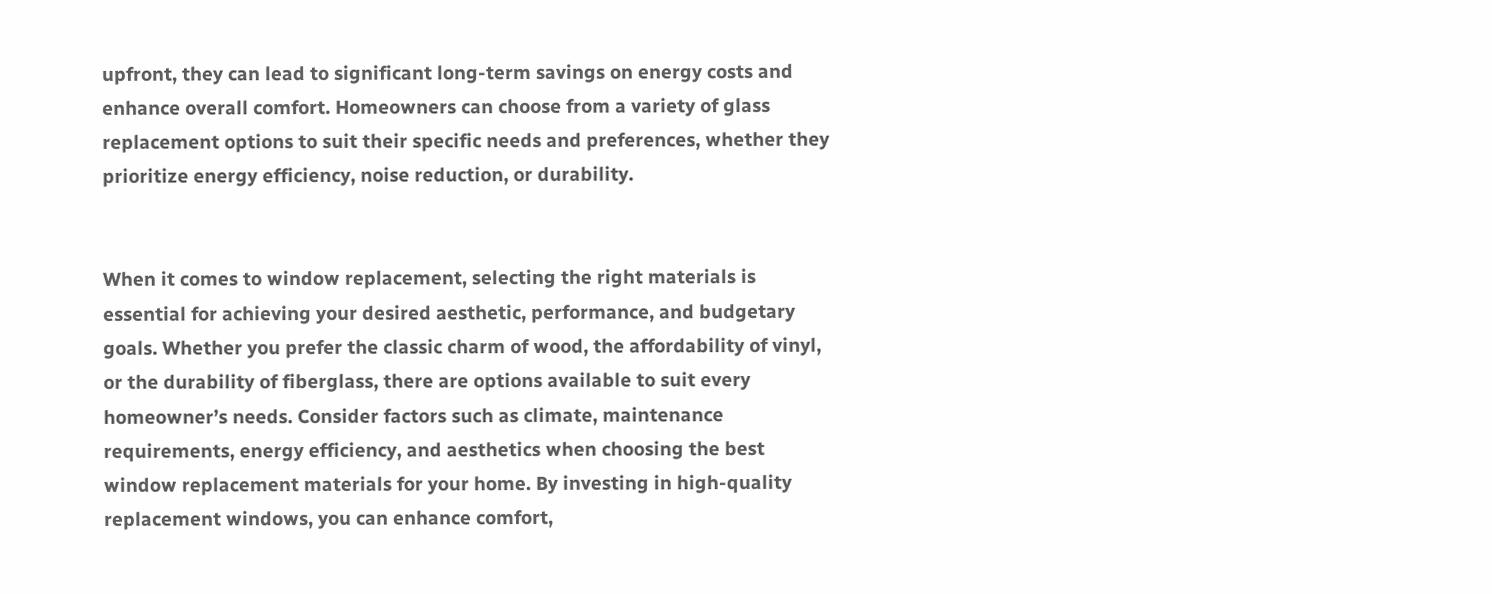upfront, they can lead to significant long-term savings on energy costs and enhance overall comfort. Homeowners can choose from a variety of glass replacement options to suit their specific needs and preferences, whether they prioritize energy efficiency, noise reduction, or durability.


When it comes to window replacement, selecting the right materials is essential for achieving your desired aesthetic, performance, and budgetary goals. Whether you prefer the classic charm of wood, the affordability of vinyl, or the durability of fiberglass, there are options available to suit every homeowner’s needs. Consider factors such as climate, maintenance requirements, energy efficiency, and aesthetics when choosing the best window replacement materials for your home. By investing in high-quality replacement windows, you can enhance comfort,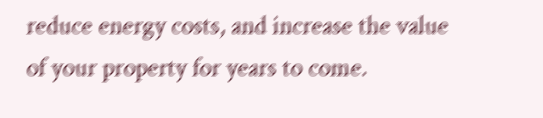reduce energy costs, and increase the value of your property for years to come.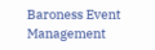Baroness Event Management